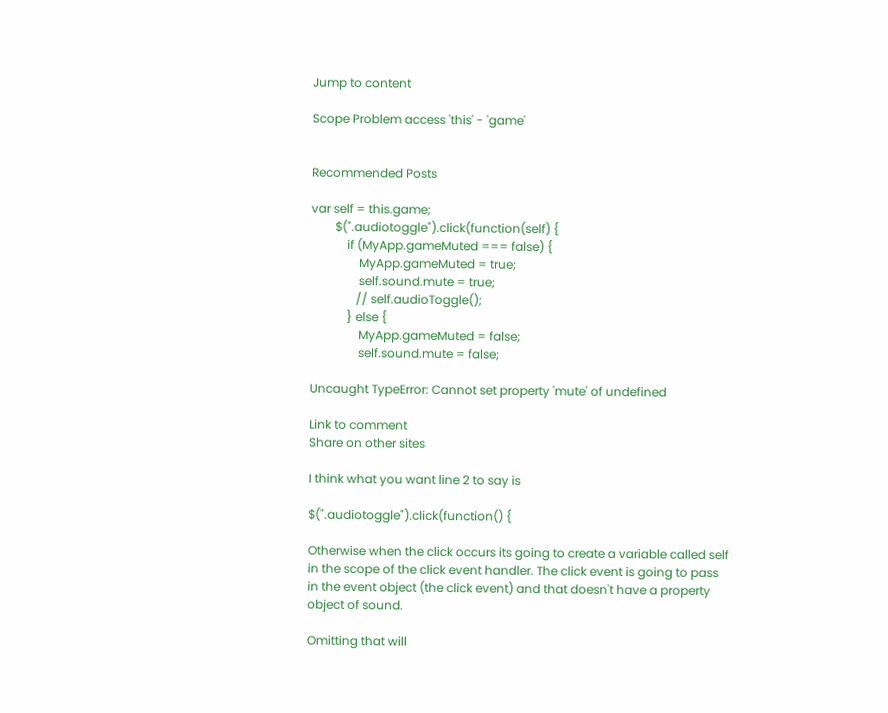Jump to content

Scope Problem access 'this' - 'game'


Recommended Posts

var self = this.game;
        $(".audiotoggle").click(function(self) {
            if (MyApp.gameMuted === false) {
                MyApp.gameMuted = true;
                self.sound.mute = true;
               // self.audioToggle();
            } else {
                MyApp.gameMuted = false;
                self.sound.mute = false;

Uncaught TypeError: Cannot set property 'mute' of undefined

Link to comment
Share on other sites

I think what you want line 2 to say is

$(".audiotoggle").click(function() {

Otherwise when the click occurs its going to create a variable called self in the scope of the click event handler. The click event is going to pass in the event object (the click event) and that doesn't have a property object of sound.

Omitting that will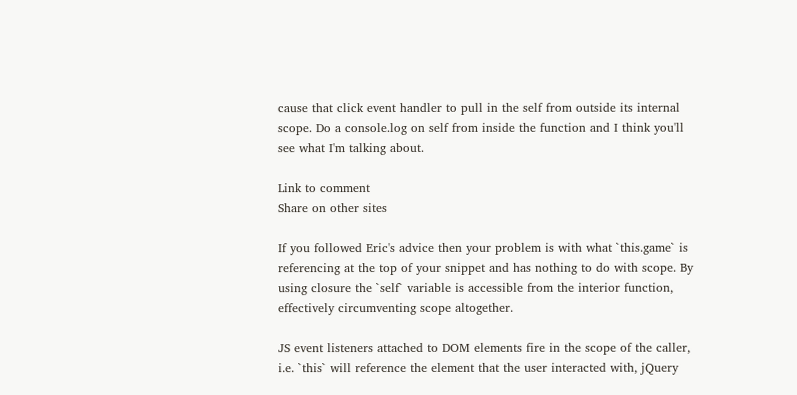cause that click event handler to pull in the self from outside its internal scope. Do a console.log on self from inside the function and I think you'll see what I'm talking about.

Link to comment
Share on other sites

If you followed Eric's advice then your problem is with what `this.game` is referencing at the top of your snippet and has nothing to do with scope. By using closure the `self` variable is accessible from the interior function, effectively circumventing scope altogether.

JS event listeners attached to DOM elements fire in the scope of the caller, i.e. `this` will reference the element that the user interacted with, jQuery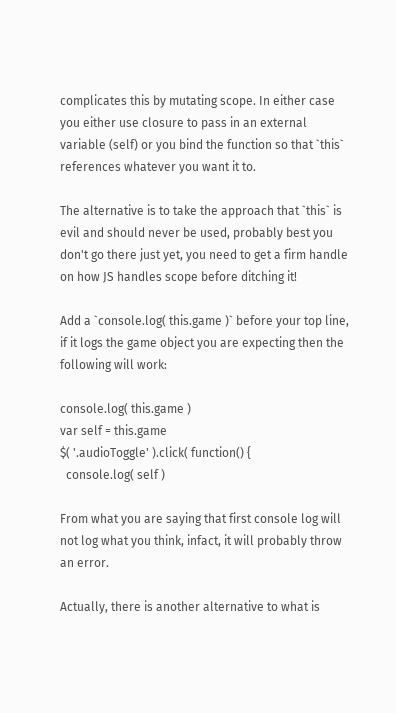complicates this by mutating scope. In either case you either use closure to pass in an external variable (self) or you bind the function so that `this` references whatever you want it to.

The alternative is to take the approach that `this` is evil and should never be used, probably best you don't go there just yet, you need to get a firm handle on how JS handles scope before ditching it!

Add a `console.log( this.game )` before your top line, if it logs the game object you are expecting then the following will work:

console.log( this.game )
var self = this.game
$( '.audioToggle' ).click( function() {
  console.log( self )

From what you are saying that first console log will not log what you think, infact, it will probably throw an error.

Actually, there is another alternative to what is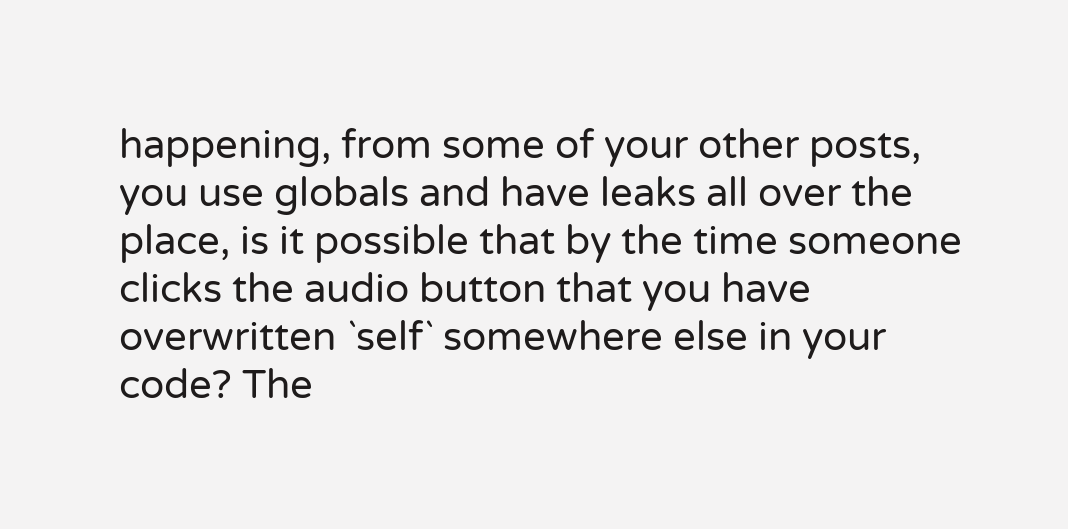happening, from some of your other posts, you use globals and have leaks all over the place, is it possible that by the time someone clicks the audio button that you have overwritten `self` somewhere else in your code? The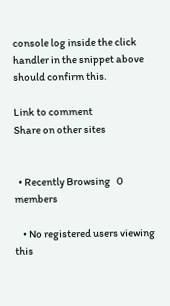console log inside the click handler in the snippet above should confirm this.

Link to comment
Share on other sites


  • Recently Browsing   0 members

    • No registered users viewing this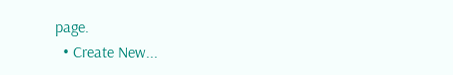page.
  • Create New...